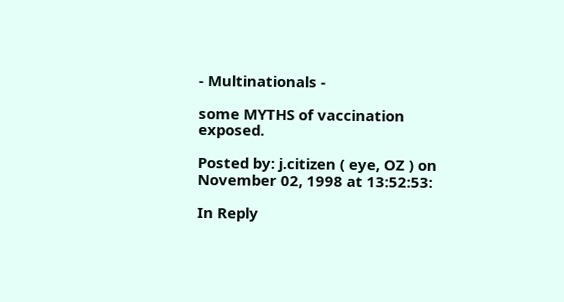- Multinationals -

some MYTHS of vaccination exposed.

Posted by: j.citizen ( eye, OZ ) on November 02, 1998 at 13:52:53:

In Reply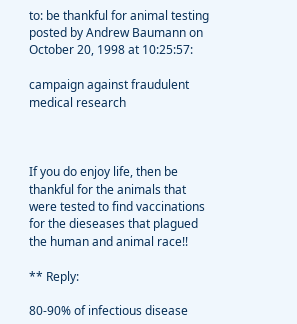to: be thankful for animal testing posted by Andrew Baumann on October 20, 1998 at 10:25:57:

campaign against fraudulent medical research



If you do enjoy life, then be thankful for the animals that were tested to find vaccinations for the dieseases that plagued the human and animal race!!

** Reply:

80-90% of infectious disease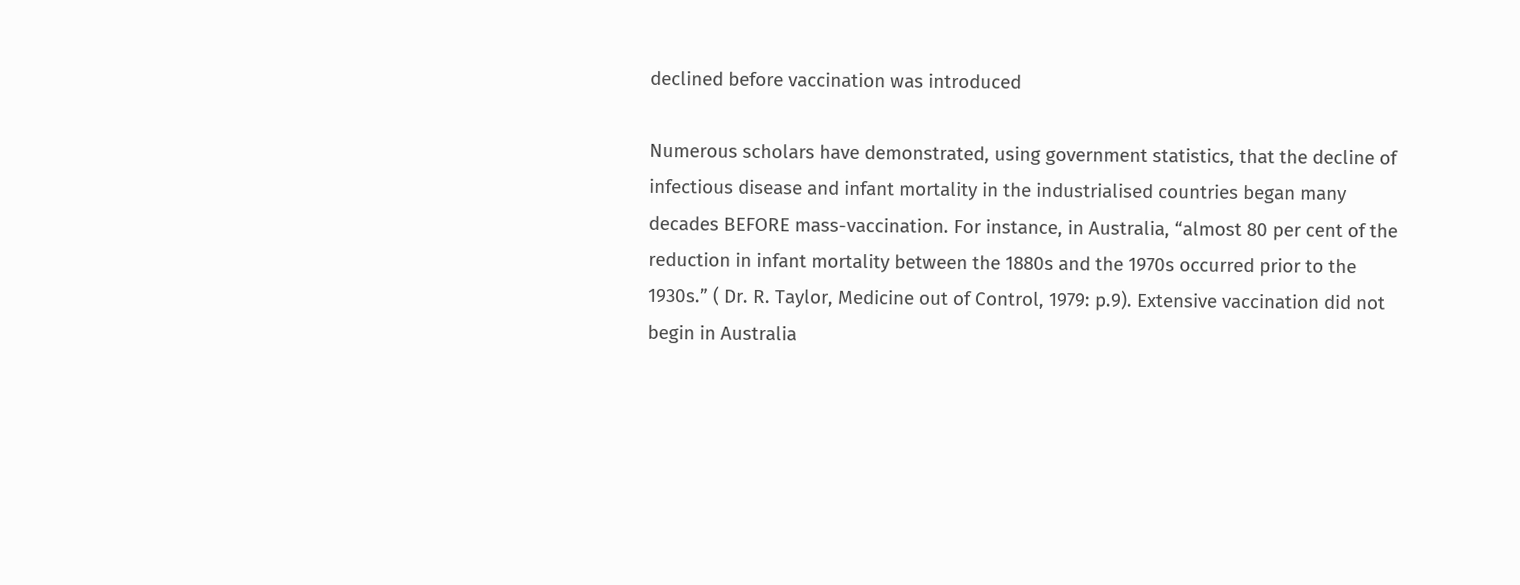declined before vaccination was introduced

Numerous scholars have demonstrated, using government statistics, that the decline of infectious disease and infant mortality in the industrialised countries began many decades BEFORE mass-vaccination. For instance, in Australia, “almost 80 per cent of the reduction in infant mortality between the 1880s and the 1970s occurred prior to the 1930s.” ( Dr. R. Taylor, Medicine out of Control, 1979: p.9). Extensive vaccination did not begin in Australia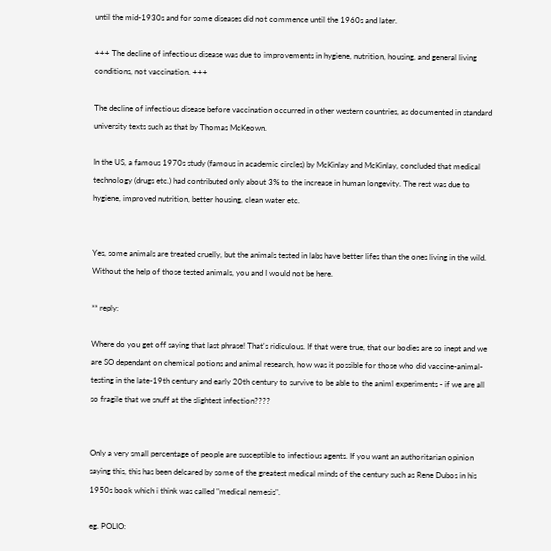until the mid-1930s and for some diseases did not commence until the 1960s and later.

+++ The decline of infectious disease was due to improvements in hygiene, nutrition, housing, and general living conditions, not vaccination. +++

The decline of infectious disease before vaccination occurred in other western countries, as documented in standard university texts such as that by Thomas McKeown.

In the US, a famous 1970s study (famous in academic circles) by McKinlay and McKinlay, concluded that medical technology (drugs etc.) had contributed only about 3% to the increase in human longevity. The rest was due to hygiene, improved nutrition, better housing, clean water etc.


Yes, some animals are treated cruelly, but the animals tested in labs have better lifes than the ones living in the wild. Without the help of those tested animals, you and I would not be here.

** reply:

Where do you get off saying that last phrase! That's ridiculous. If that were true, that our bodies are so inept and we are SO dependant on chemical potions and animal research, how was it possible for those who did vaccine-animal-testing in the late-19th century and early 20th century to survive to be able to the animl experiments - if we are all so fragile that we snuff at the slightest infection????


Only a very small percentage of people are susceptible to infectious agents. If you want an authoritarian opinion saying this, this has been delcared by some of the greatest medical minds of the century such as Rene Dubos in his 1950s book which i think was called "medical nemesis".

eg. POLIO: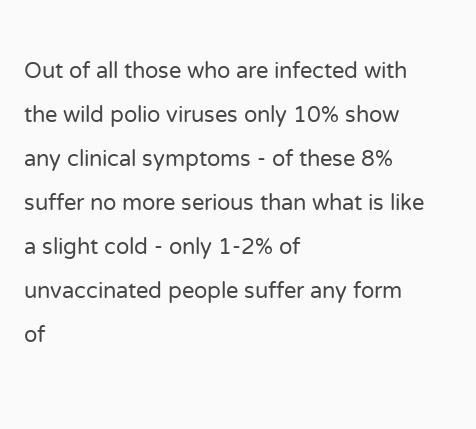Out of all those who are infected with the wild polio viruses only 10% show any clinical symptoms - of these 8% suffer no more serious than what is like a slight cold - only 1-2% of unvaccinated people suffer any form of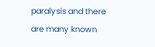paralysis and there are many known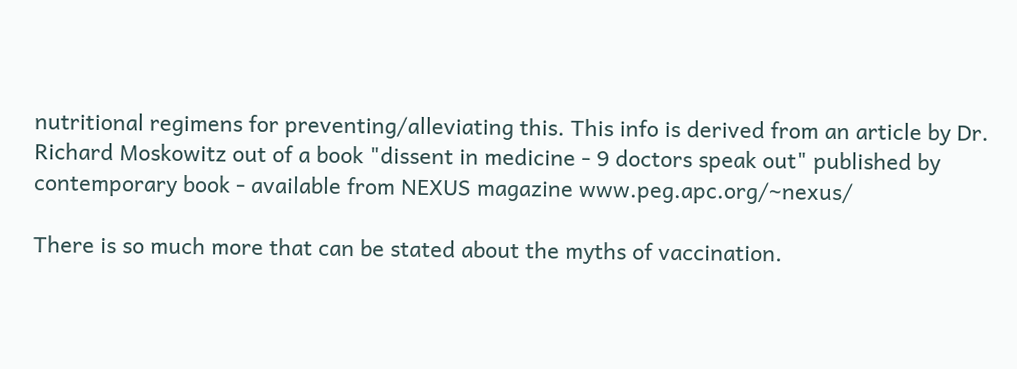nutritional regimens for preventing/alleviating this. This info is derived from an article by Dr. Richard Moskowitz out of a book "dissent in medicine - 9 doctors speak out" published by contemporary book - available from NEXUS magazine www.peg.apc.org/~nexus/

There is so much more that can be stated about the myths of vaccination.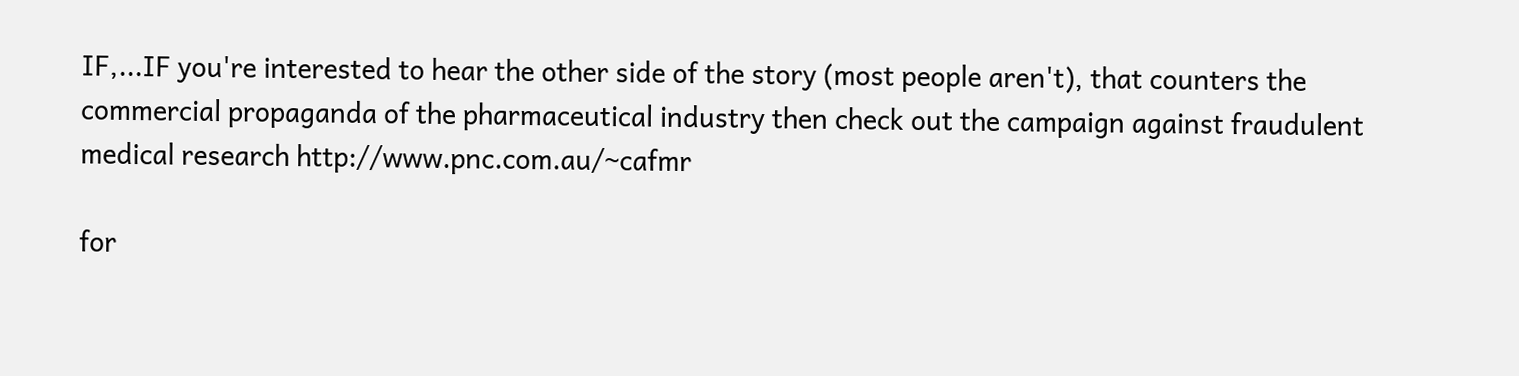IF,...IF you're interested to hear the other side of the story (most people aren't), that counters the commercial propaganda of the pharmaceutical industry then check out the campaign against fraudulent medical research http://www.pnc.com.au/~cafmr

for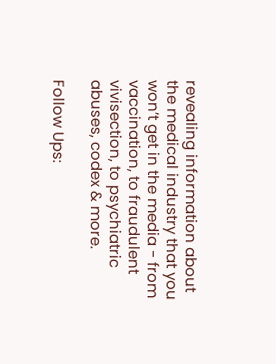revealing information about the medical industry that you won’t get in the media - from vaccination, to fraudulent vivisection, to psychiatric abuses, codex & more.

Follow Ups: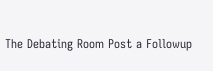The Debating Room Post a Followup